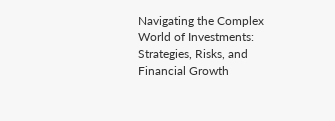Navigating the Complex World of Investments: Strategies, Risks, and Financial Growth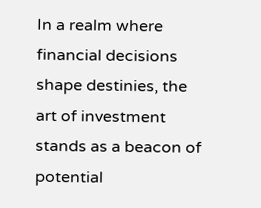In a realm where financial decisions shape destinies, the art of investment stands as a beacon of potential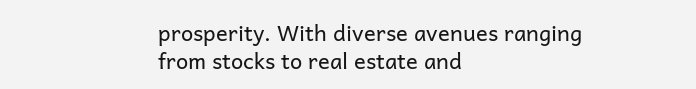prosperity. With diverse avenues ranging from stocks to real estate and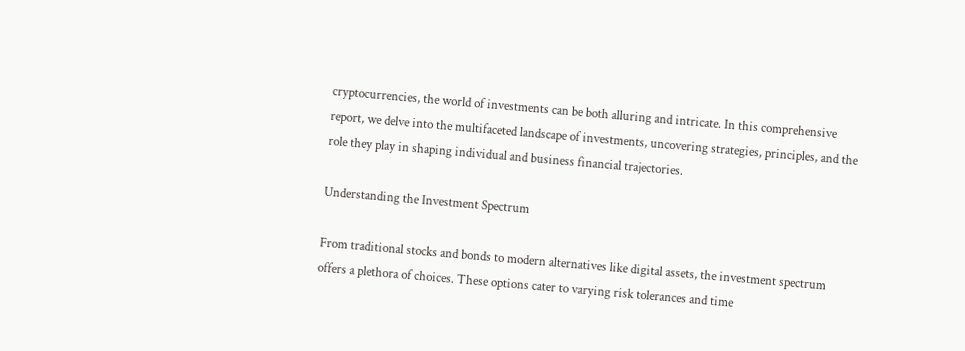cryptocurrencies, the world of investments can be both alluring and intricate. In this comprehensive report, we delve into the multifaceted landscape of investments, uncovering strategies, principles, and the role they play in shaping individual and business financial trajectories.

Understanding the Investment Spectrum

From traditional stocks and bonds to modern alternatives like digital assets, the investment spectrum offers a plethora of choices. These options cater to varying risk tolerances and time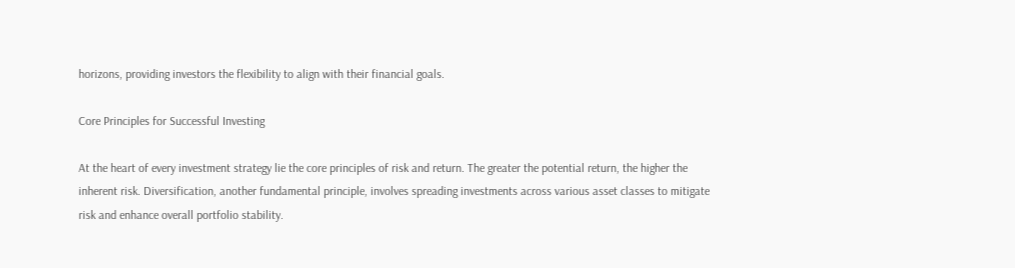horizons, providing investors the flexibility to align with their financial goals.

Core Principles for Successful Investing

At the heart of every investment strategy lie the core principles of risk and return. The greater the potential return, the higher the inherent risk. Diversification, another fundamental principle, involves spreading investments across various asset classes to mitigate risk and enhance overall portfolio stability.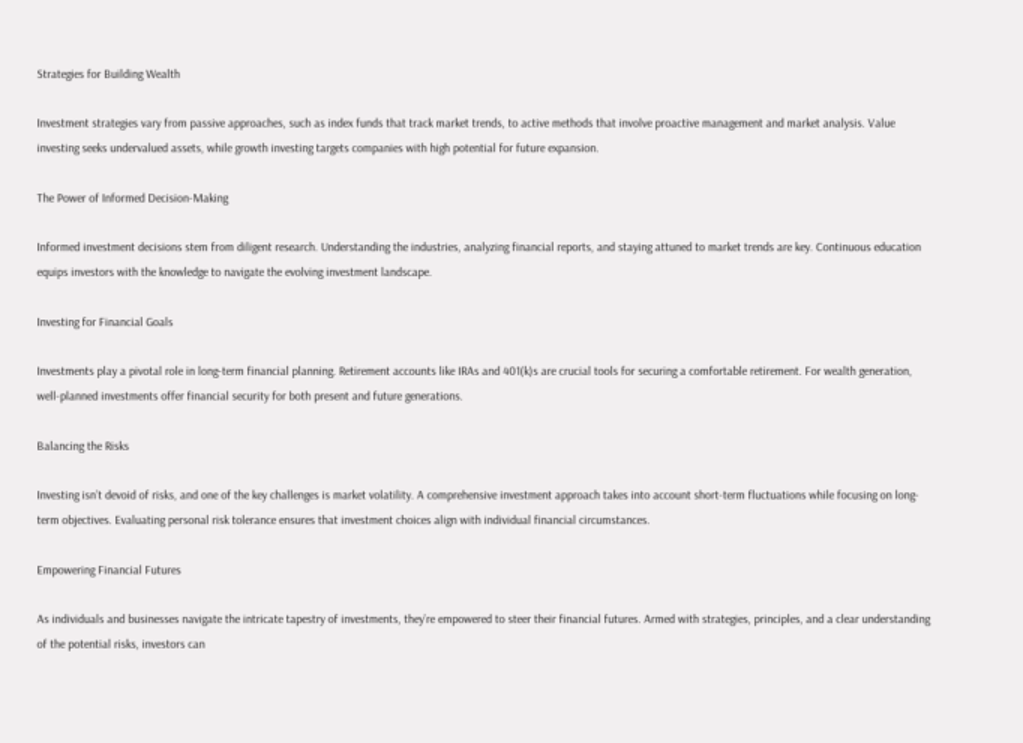Strategies for Building Wealth

Investment strategies vary from passive approaches, such as index funds that track market trends, to active methods that involve proactive management and market analysis. Value investing seeks undervalued assets, while growth investing targets companies with high potential for future expansion.

The Power of Informed Decision-Making

Informed investment decisions stem from diligent research. Understanding the industries, analyzing financial reports, and staying attuned to market trends are key. Continuous education equips investors with the knowledge to navigate the evolving investment landscape.

Investing for Financial Goals

Investments play a pivotal role in long-term financial planning. Retirement accounts like IRAs and 401(k)s are crucial tools for securing a comfortable retirement. For wealth generation, well-planned investments offer financial security for both present and future generations.

Balancing the Risks

Investing isn’t devoid of risks, and one of the key challenges is market volatility. A comprehensive investment approach takes into account short-term fluctuations while focusing on long-term objectives. Evaluating personal risk tolerance ensures that investment choices align with individual financial circumstances.

Empowering Financial Futures

As individuals and businesses navigate the intricate tapestry of investments, they’re empowered to steer their financial futures. Armed with strategies, principles, and a clear understanding of the potential risks, investors can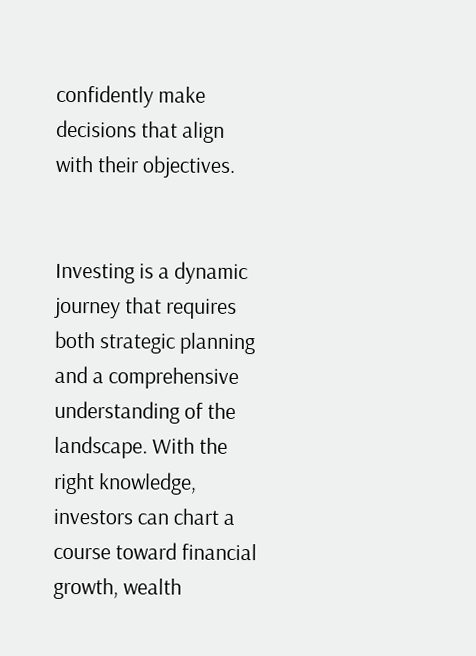confidently make decisions that align with their objectives.


Investing is a dynamic journey that requires both strategic planning and a comprehensive understanding of the landscape. With the right knowledge, investors can chart a course toward financial growth, wealth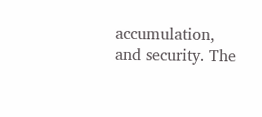accumulation, and security. The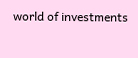world of investments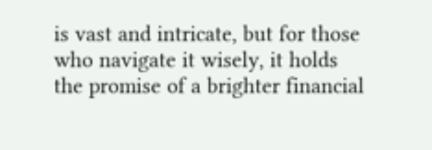is vast and intricate, but for those who navigate it wisely, it holds the promise of a brighter financial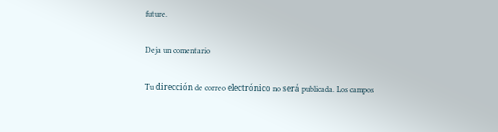future.

Deja un comentario

Tu dirección de correo electrónico no será publicada. Los campos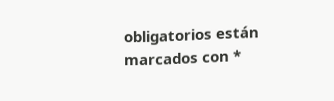obligatorios están marcados con *